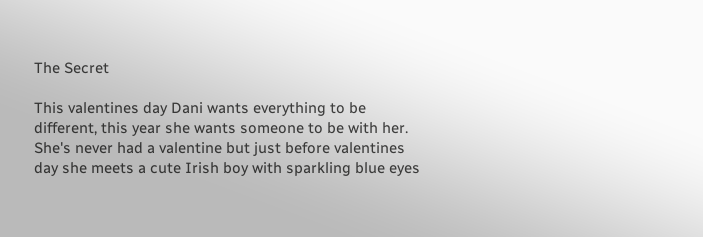The Secret

This valentines day Dani wants everything to be different, this year she wants someone to be with her. She's never had a valentine but just before valentines day she meets a cute Irish boy with sparkling blue eyes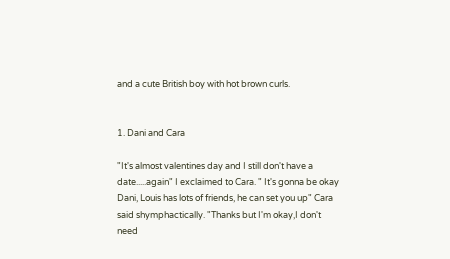and a cute British boy with hot brown curls.


1. Dani and Cara

"It's almost valentines day and I still don't have a date.....again" I exclaimed to Cara. " It's gonna be okay Dani, Louis has lots of friends, he can set you up" Cara said shymphactically. "Thanks but I'm okay,I don't need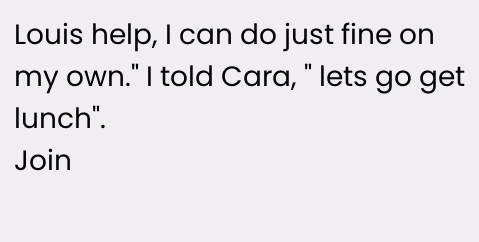Louis help, I can do just fine on my own." I told Cara, " lets go get lunch".
Join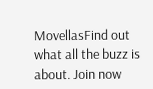MovellasFind out what all the buzz is about. Join now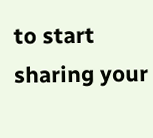to start sharing your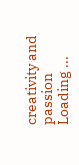creativity and passion
Loading ...